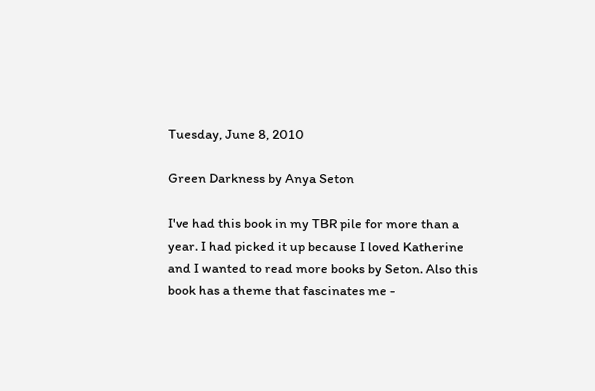Tuesday, June 8, 2010

Green Darkness by Anya Seton

I've had this book in my TBR pile for more than a year. I had picked it up because I loved Katherine and I wanted to read more books by Seton. Also this book has a theme that fascinates me -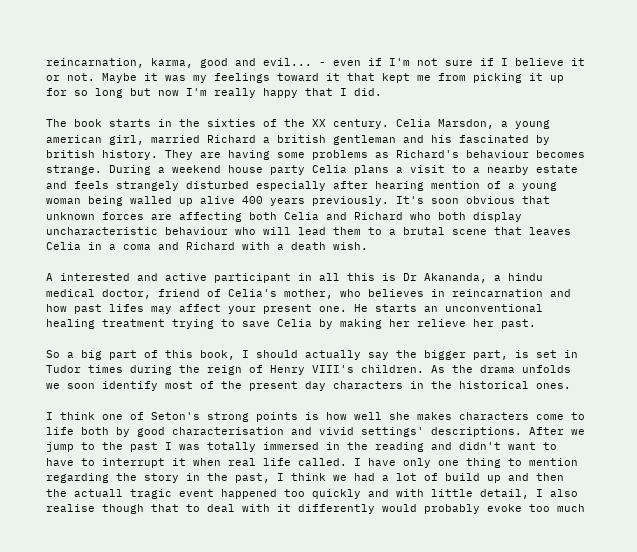reincarnation, karma, good and evil... - even if I'm not sure if I believe it or not. Maybe it was my feelings toward it that kept me from picking it up for so long but now I'm really happy that I did.

The book starts in the sixties of the XX century. Celia Marsdon, a young american girl, married Richard a british gentleman and his fascinated by british history. They are having some problems as Richard's behaviour becomes strange. During a weekend house party Celia plans a visit to a nearby estate and feels strangely disturbed especially after hearing mention of a young woman being walled up alive 400 years previously. It's soon obvious that unknown forces are affecting both Celia and Richard who both display uncharacteristic behaviour who will lead them to a brutal scene that leaves Celia in a coma and Richard with a death wish.

A interested and active participant in all this is Dr Akananda, a hindu medical doctor, friend of Celia's mother, who believes in reincarnation and how past lifes may affect your present one. He starts an unconventional healing treatment trying to save Celia by making her relieve her past.

So a big part of this book, I should actually say the bigger part, is set in Tudor times during the reign of Henry VIII's children. As the drama unfolds we soon identify most of the present day characters in the historical ones.

I think one of Seton's strong points is how well she makes characters come to life both by good characterisation and vivid settings' descriptions. After we jump to the past I was totally immersed in the reading and didn't want to have to interrupt it when real life called. I have only one thing to mention regarding the story in the past, I think we had a lot of build up and then the actuall tragic event happened too quickly and with little detail, I also realise though that to deal with it differently would probably evoke too much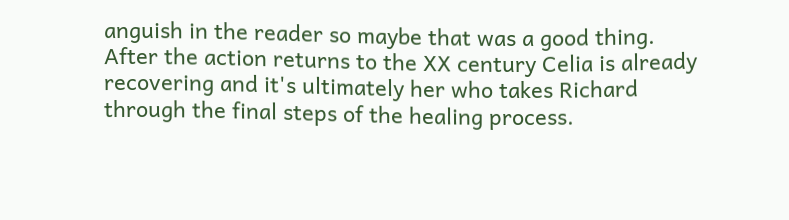anguish in the reader so maybe that was a good thing. After the action returns to the XX century Celia is already recovering and it's ultimately her who takes Richard through the final steps of the healing process.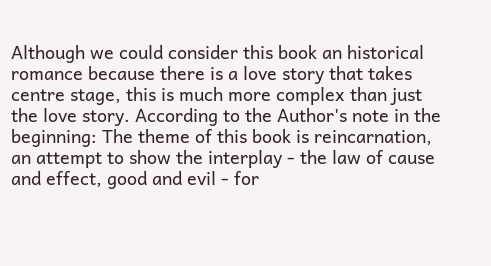Although we could consider this book an historical romance because there is a love story that takes centre stage, this is much more complex than just the love story. According to the Author's note in the beginning: The theme of this book is reincarnation, an attempt to show the interplay - the law of cause and effect, good and evil - for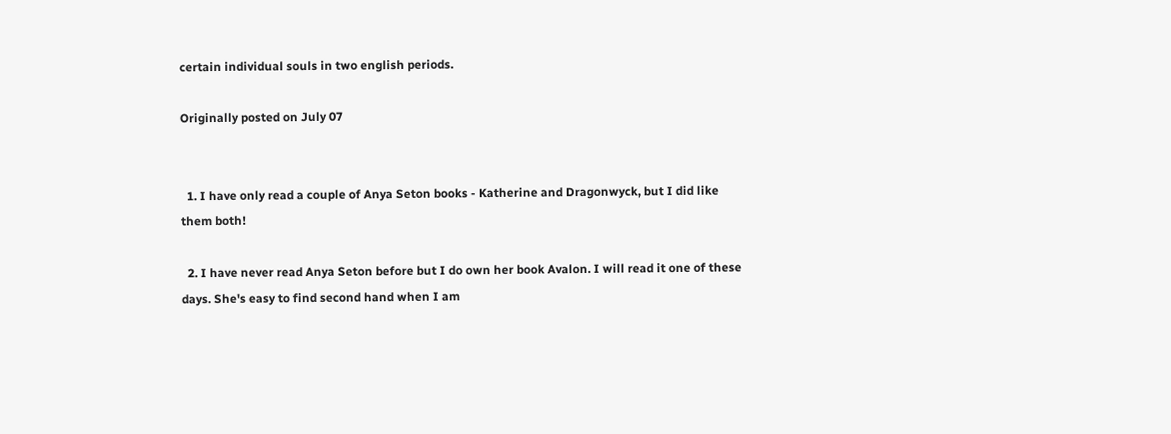certain individual souls in two english periods.

Originally posted on July 07


  1. I have only read a couple of Anya Seton books - Katherine and Dragonwyck, but I did like them both!

  2. I have never read Anya Seton before but I do own her book Avalon. I will read it one of these days. She's easy to find second hand when I am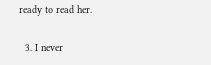ready to read her.

  3. I never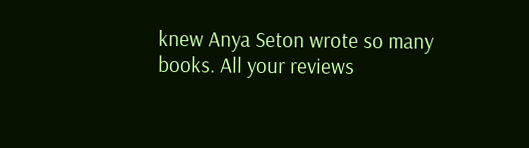knew Anya Seton wrote so many books. All your reviews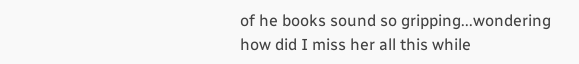of he books sound so gripping...wondering how did I miss her all this while